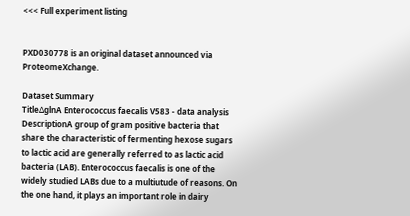<<< Full experiment listing


PXD030778 is an original dataset announced via ProteomeXchange.

Dataset Summary
Title∆glnA Enterococcus faecalis V583 - data analysis
DescriptionA group of gram positive bacteria that share the characteristic of fermenting hexose sugars to lactic acid are generally referred to as lactic acid bacteria (LAB). Enterococcus faecalis is one of the widely studied LABs due to a multiutude of reasons. On the one hand, it plays an important role in dairy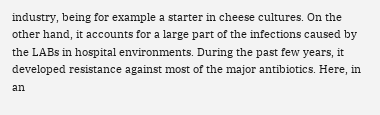industry, being for example a starter in cheese cultures. On the other hand, it accounts for a large part of the infections caused by the LABs in hospital environments. During the past few years, it developed resistance against most of the major antibiotics. Here, in an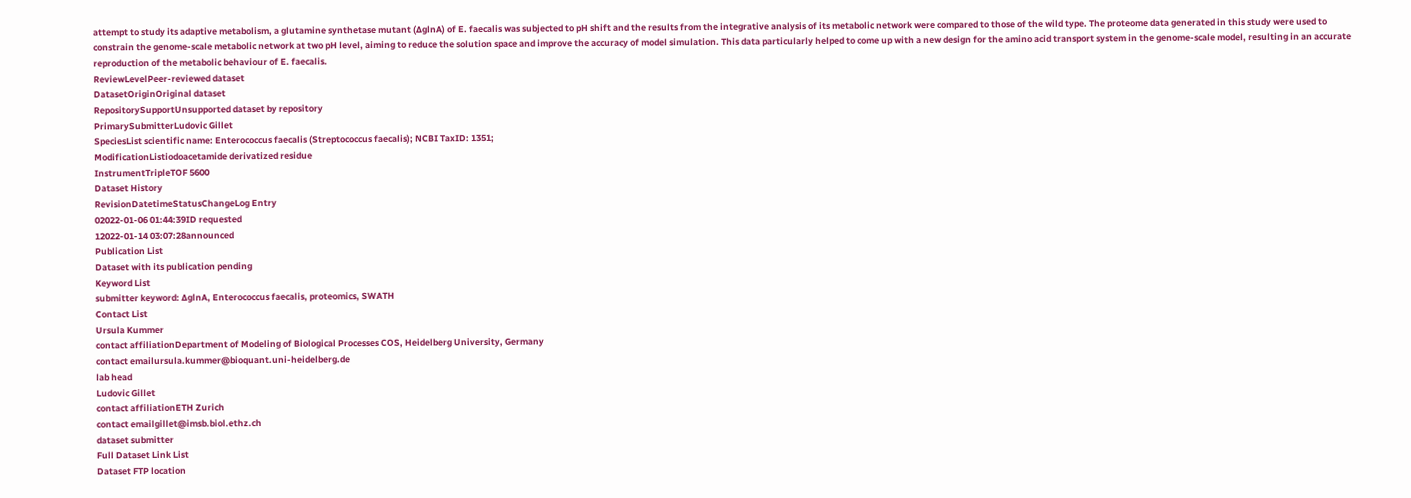attempt to study its adaptive metabolism, a glutamine synthetase mutant (∆glnA) of E. faecalis was subjected to pH shift and the results from the integrative analysis of its metabolic network were compared to those of the wild type. The proteome data generated in this study were used to constrain the genome-scale metabolic network at two pH level, aiming to reduce the solution space and improve the accuracy of model simulation. This data particularly helped to come up with a new design for the amino acid transport system in the genome-scale model, resulting in an accurate reproduction of the metabolic behaviour of E. faecalis.
ReviewLevelPeer-reviewed dataset
DatasetOriginOriginal dataset
RepositorySupportUnsupported dataset by repository
PrimarySubmitterLudovic Gillet
SpeciesList scientific name: Enterococcus faecalis (Streptococcus faecalis); NCBI TaxID: 1351;
ModificationListiodoacetamide derivatized residue
InstrumentTripleTOF 5600
Dataset History
RevisionDatetimeStatusChangeLog Entry
02022-01-06 01:44:39ID requested
12022-01-14 03:07:28announced
Publication List
Dataset with its publication pending
Keyword List
submitter keyword: ∆glnA, Enterococcus faecalis, proteomics, SWATH
Contact List
Ursula Kummer
contact affiliationDepartment of Modeling of Biological Processes COS, Heidelberg University, Germany
contact emailursula.kummer@bioquant.uni-heidelberg.de
lab head
Ludovic Gillet
contact affiliationETH Zurich
contact emailgillet@imsb.biol.ethz.ch
dataset submitter
Full Dataset Link List
Dataset FTP location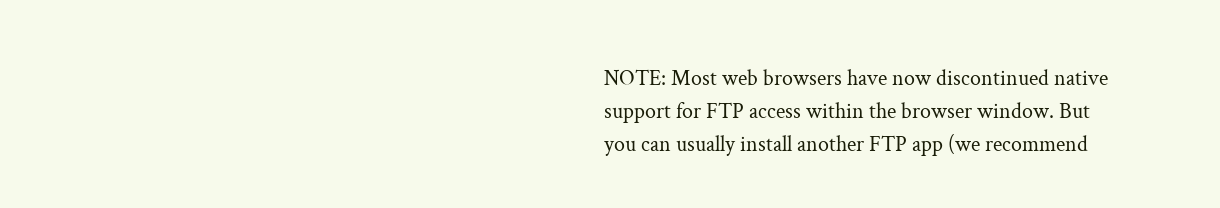NOTE: Most web browsers have now discontinued native support for FTP access within the browser window. But you can usually install another FTP app (we recommend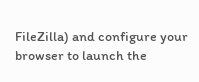FileZilla) and configure your browser to launch the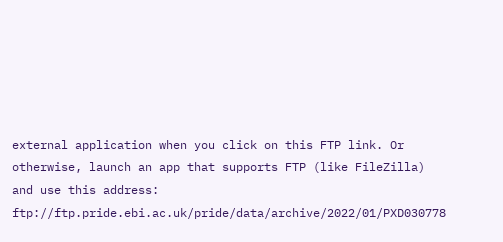external application when you click on this FTP link. Or otherwise, launch an app that supports FTP (like FileZilla) and use this address: ftp://ftp.pride.ebi.ac.uk/pride/data/archive/2022/01/PXD030778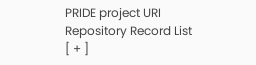PRIDE project URI
Repository Record List
[ + ]